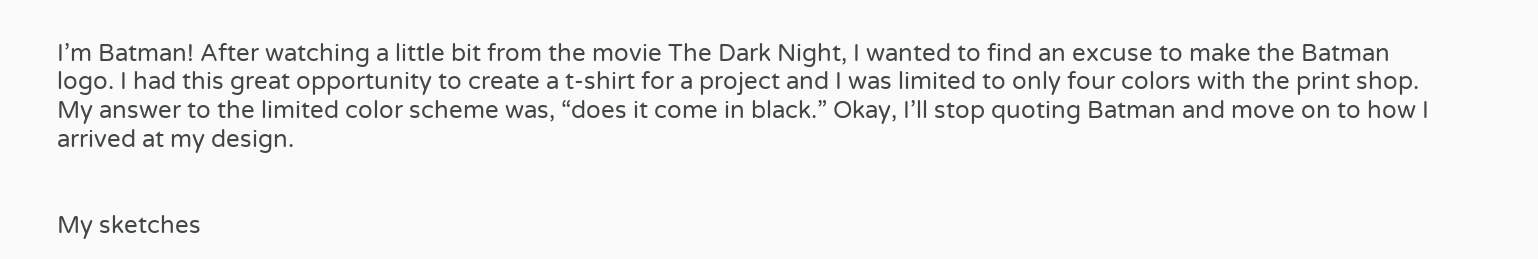I’m Batman! After watching a little bit from the movie The Dark Night, I wanted to find an excuse to make the Batman logo. I had this great opportunity to create a t-shirt for a project and I was limited to only four colors with the print shop. My answer to the limited color scheme was, “does it come in black.” Okay, I’ll stop quoting Batman and move on to how I arrived at my design.


My sketches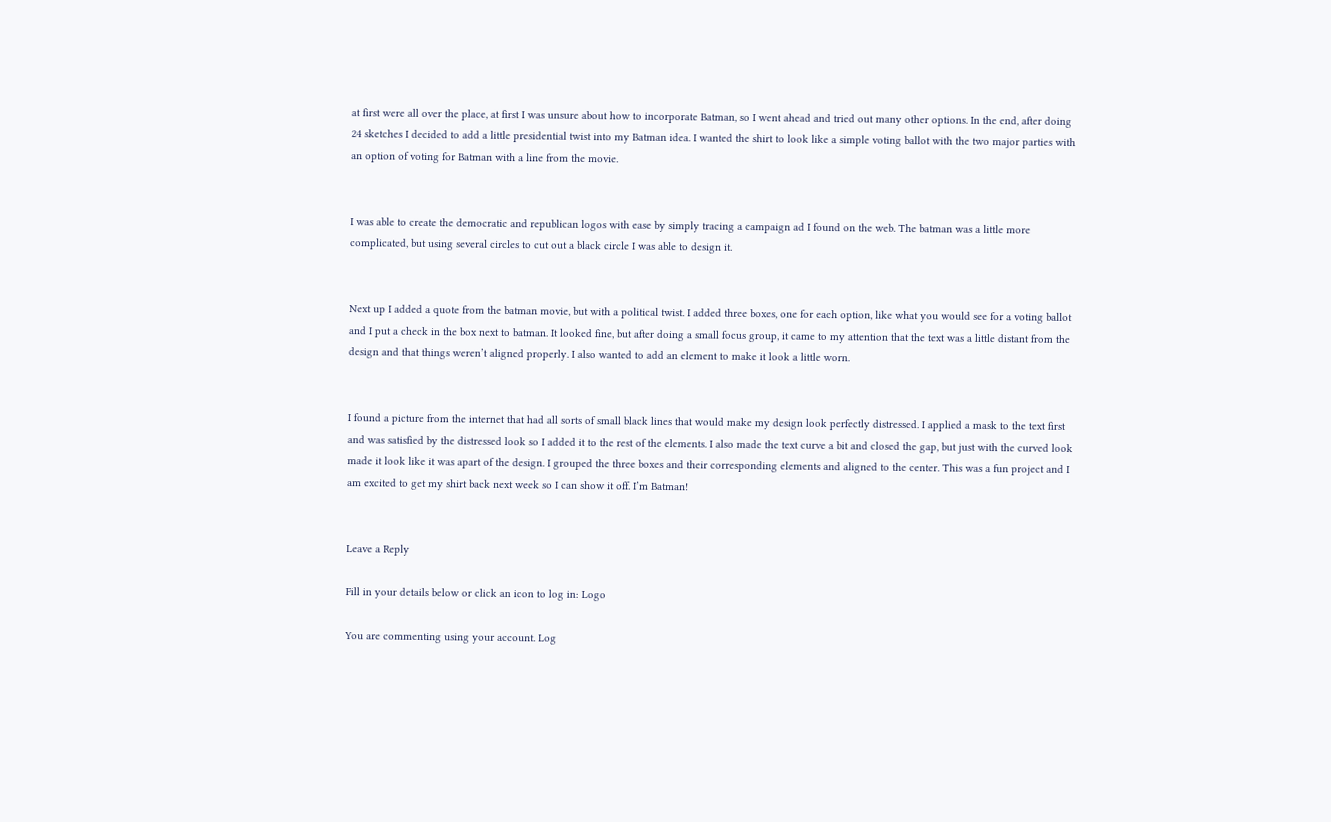at first were all over the place, at first I was unsure about how to incorporate Batman, so I went ahead and tried out many other options. In the end, after doing 24 sketches I decided to add a little presidential twist into my Batman idea. I wanted the shirt to look like a simple voting ballot with the two major parties with an option of voting for Batman with a line from the movie.


I was able to create the democratic and republican logos with ease by simply tracing a campaign ad I found on the web. The batman was a little more complicated, but using several circles to cut out a black circle I was able to design it.


Next up I added a quote from the batman movie, but with a political twist. I added three boxes, one for each option, like what you would see for a voting ballot and I put a check in the box next to batman. It looked fine, but after doing a small focus group, it came to my attention that the text was a little distant from the design and that things weren’t aligned properly. I also wanted to add an element to make it look a little worn.


I found a picture from the internet that had all sorts of small black lines that would make my design look perfectly distressed. I applied a mask to the text first and was satisfied by the distressed look so I added it to the rest of the elements. I also made the text curve a bit and closed the gap, but just with the curved look made it look like it was apart of the design. I grouped the three boxes and their corresponding elements and aligned to the center. This was a fun project and I am excited to get my shirt back next week so I can show it off. I’m Batman!


Leave a Reply

Fill in your details below or click an icon to log in: Logo

You are commenting using your account. Log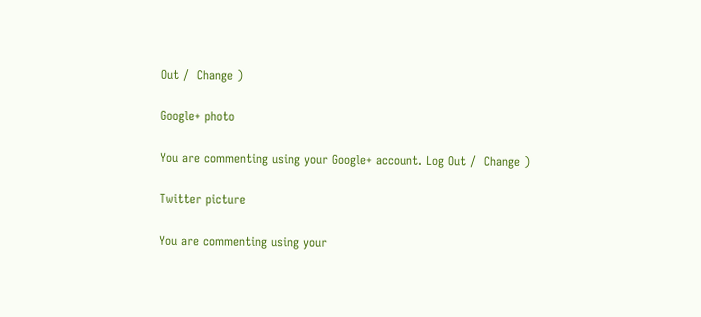Out /  Change )

Google+ photo

You are commenting using your Google+ account. Log Out /  Change )

Twitter picture

You are commenting using your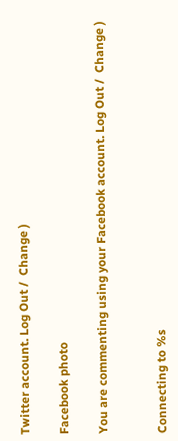Twitter account. Log Out /  Change )

Facebook photo

You are commenting using your Facebook account. Log Out /  Change )


Connecting to %s